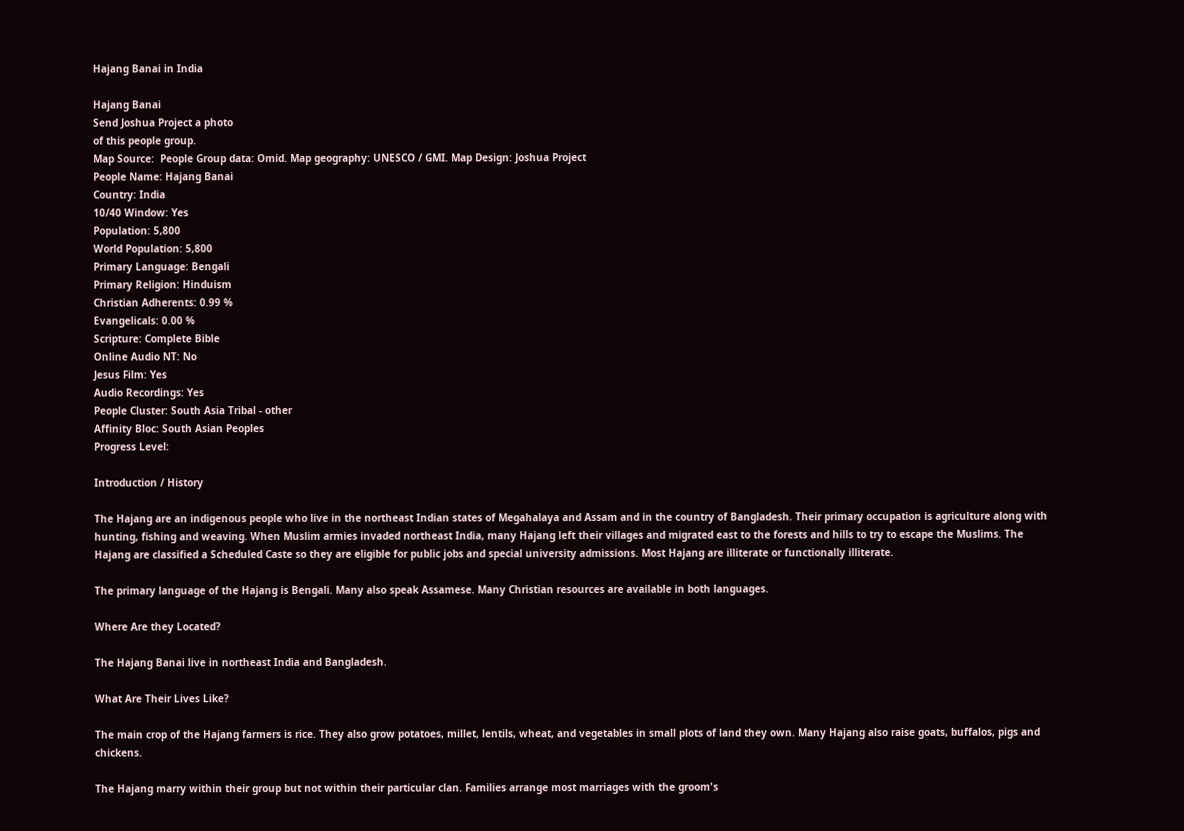Hajang Banai in India

Hajang Banai
Send Joshua Project a photo
of this people group.
Map Source:  People Group data: Omid. Map geography: UNESCO / GMI. Map Design: Joshua Project
People Name: Hajang Banai
Country: India
10/40 Window: Yes
Population: 5,800
World Population: 5,800
Primary Language: Bengali
Primary Religion: Hinduism
Christian Adherents: 0.99 %
Evangelicals: 0.00 %
Scripture: Complete Bible
Online Audio NT: No
Jesus Film: Yes
Audio Recordings: Yes
People Cluster: South Asia Tribal - other
Affinity Bloc: South Asian Peoples
Progress Level:

Introduction / History

The Hajang are an indigenous people who live in the northeast Indian states of Megahalaya and Assam and in the country of Bangladesh. Their primary occupation is agriculture along with hunting, fishing and weaving. When Muslim armies invaded northeast India, many Hajang left their villages and migrated east to the forests and hills to try to escape the Muslims. The Hajang are classified a Scheduled Caste so they are eligible for public jobs and special university admissions. Most Hajang are illiterate or functionally illiterate.

The primary language of the Hajang is Bengali. Many also speak Assamese. Many Christian resources are available in both languages.

Where Are they Located?

The Hajang Banai live in northeast India and Bangladesh.

What Are Their Lives Like?

The main crop of the Hajang farmers is rice. They also grow potatoes, millet, lentils, wheat, and vegetables in small plots of land they own. Many Hajang also raise goats, buffalos, pigs and chickens.

The Hajang marry within their group but not within their particular clan. Families arrange most marriages with the groom's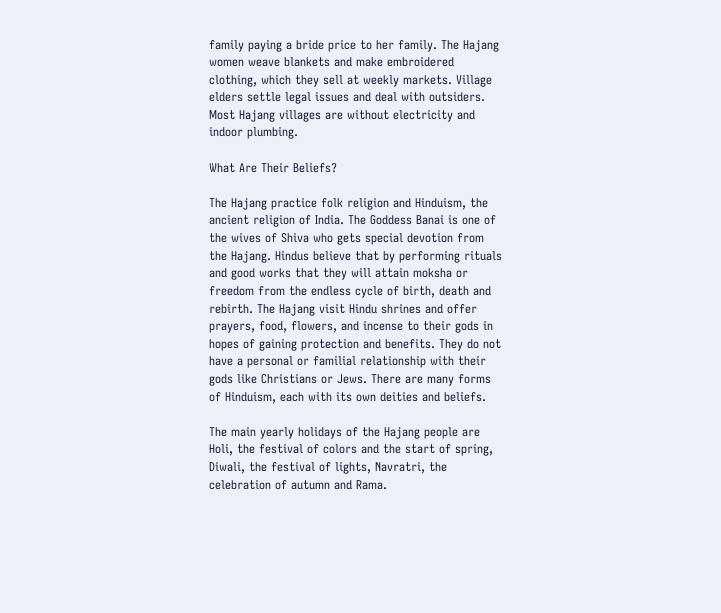family paying a bride price to her family. The Hajang women weave blankets and make embroidered clothing, which they sell at weekly markets. Village elders settle legal issues and deal with outsiders. Most Hajang villages are without electricity and indoor plumbing.

What Are Their Beliefs?

The Hajang practice folk religion and Hinduism, the ancient religion of India. The Goddess Banai is one of the wives of Shiva who gets special devotion from the Hajang. Hindus believe that by performing rituals and good works that they will attain moksha or freedom from the endless cycle of birth, death and rebirth. The Hajang visit Hindu shrines and offer prayers, food, flowers, and incense to their gods in hopes of gaining protection and benefits. They do not have a personal or familial relationship with their gods like Christians or Jews. There are many forms of Hinduism, each with its own deities and beliefs.

The main yearly holidays of the Hajang people are Holi, the festival of colors and the start of spring, Diwali, the festival of lights, Navratri, the celebration of autumn and Rama.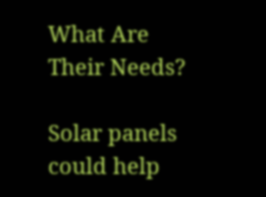What Are Their Needs?

Solar panels could help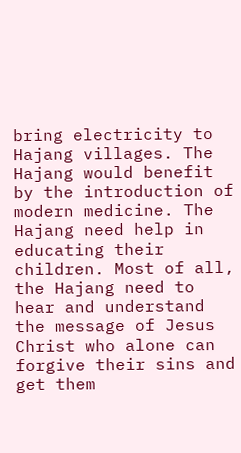bring electricity to Hajang villages. The Hajang would benefit by the introduction of modern medicine. The Hajang need help in educating their children. Most of all, the Hajang need to hear and understand the message of Jesus Christ who alone can forgive their sins and get them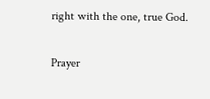right with the one, true God.

Prayer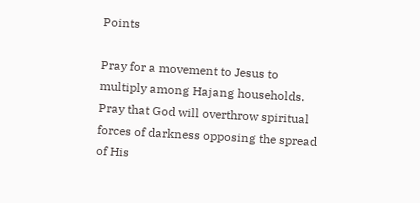Points

Pray for a movement to Jesus to multiply among Hajang households.
Pray that God will overthrow spiritual forces of darkness opposing the spread of His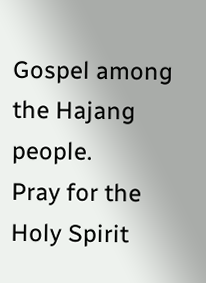Gospel among the Hajang people.
Pray for the Holy Spirit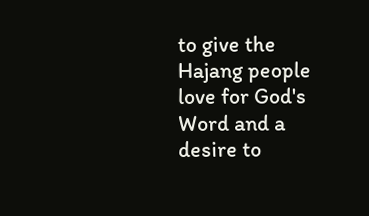to give the Hajang people love for God's Word and a desire to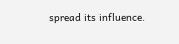spread its influence.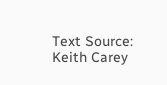Text Source:   Keith Carey